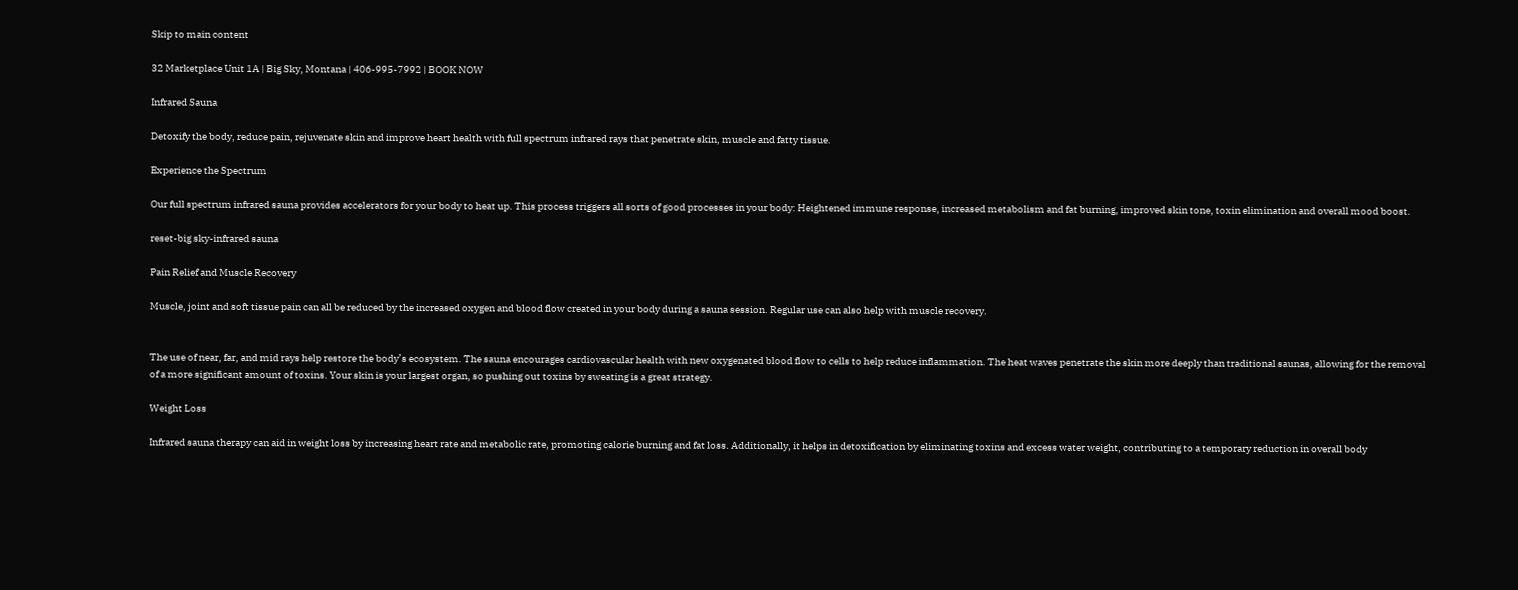Skip to main content

32 Marketplace Unit 1A | Big Sky, Montana | 406-995-7992 | BOOK NOW

Infrared Sauna

Detoxify the body, reduce pain, rejuvenate skin and improve heart health with full spectrum infrared rays that penetrate skin, muscle and fatty tissue.

Experience the Spectrum

Our full spectrum infrared sauna provides accelerators for your body to heat up. This process triggers all sorts of good processes in your body: Heightened immune response, increased metabolism and fat burning, improved skin tone, toxin elimination and overall mood boost.

reset-big sky-infrared sauna

Pain Relief and Muscle Recovery

Muscle, joint and soft tissue pain can all be reduced by the increased oxygen and blood flow created in your body during a sauna session. Regular use can also help with muscle recovery.


The use of near, far, and mid rays help restore the body’s ecosystem. The sauna encourages cardiovascular health with new oxygenated blood flow to cells to help reduce inflammation. The heat waves penetrate the skin more deeply than traditional saunas, allowing for the removal of a more significant amount of toxins. Your skin is your largest organ, so pushing out toxins by sweating is a great strategy.

Weight Loss

Infrared sauna therapy can aid in weight loss by increasing heart rate and metabolic rate, promoting calorie burning and fat loss. Additionally, it helps in detoxification by eliminating toxins and excess water weight, contributing to a temporary reduction in overall body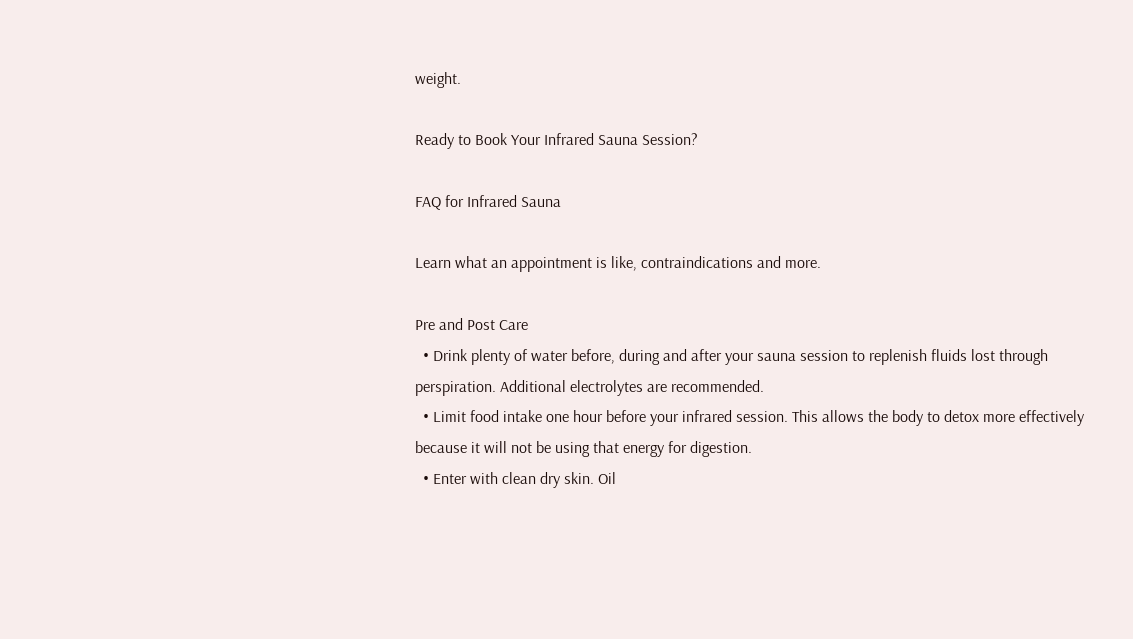weight.

Ready to Book Your Infrared Sauna Session?

FAQ for Infrared Sauna

Learn what an appointment is like, contraindications and more.

Pre and Post Care
  • Drink plenty of water before, during and after your sauna session to replenish fluids lost through perspiration. Additional electrolytes are recommended.
  • Limit food intake one hour before your infrared session. This allows the body to detox more effectively because it will not be using that energy for digestion.
  • Enter with clean dry skin. Oil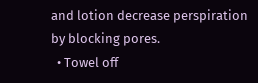and lotion decrease perspiration by blocking pores.
  • Towel off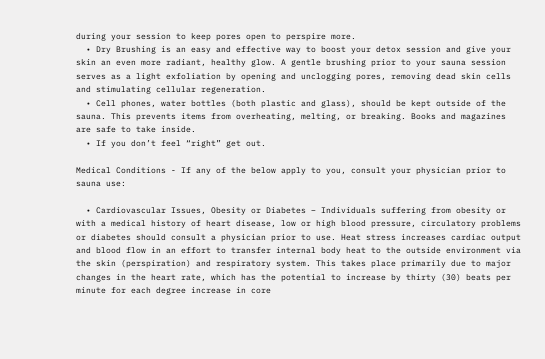during your session to keep pores open to perspire more.
  • Dry Brushing is an easy and effective way to boost your detox session and give your skin an even more radiant, healthy glow. A gentle brushing prior to your sauna session serves as a light exfoliation by opening and unclogging pores, removing dead skin cells and stimulating cellular regeneration.
  • Cell phones, water bottles (both plastic and glass), should be kept outside of the sauna. This prevents items from overheating, melting, or breaking. Books and magazines are safe to take inside.
  • If you don’t feel “right” get out.

Medical Conditions - If any of the below apply to you, consult your physician prior to sauna use:

  • Cardiovascular Issues, Obesity or Diabetes – Individuals suffering from obesity or with a medical history of heart disease, low or high blood pressure, circulatory problems or diabetes should consult a physician prior to use. Heat stress increases cardiac output and blood flow in an effort to transfer internal body heat to the outside environment via the skin (perspiration) and respiratory system. This takes place primarily due to major changes in the heart rate, which has the potential to increase by thirty (30) beats per minute for each degree increase in core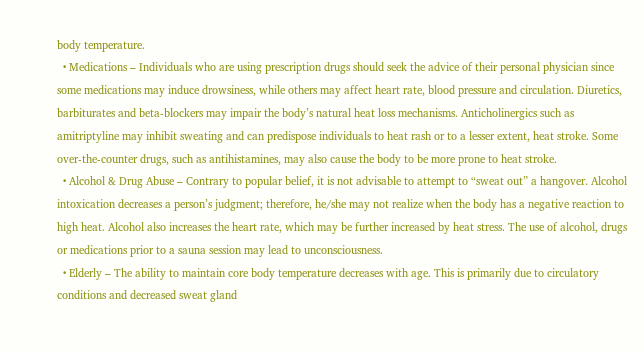body temperature.
  • Medications – Individuals who are using prescription drugs should seek the advice of their personal physician since some medications may induce drowsiness, while others may affect heart rate, blood pressure and circulation. Diuretics, barbiturates and beta-blockers may impair the body’s natural heat loss mechanisms. Anticholinergics such as amitriptyline may inhibit sweating and can predispose individuals to heat rash or to a lesser extent, heat stroke. Some over-the-counter drugs, such as antihistamines, may also cause the body to be more prone to heat stroke.
  • Alcohol & Drug Abuse – Contrary to popular belief, it is not advisable to attempt to “sweat out” a hangover. Alcohol intoxication decreases a person’s judgment; therefore, he/she may not realize when the body has a negative reaction to high heat. Alcohol also increases the heart rate, which may be further increased by heat stress. The use of alcohol, drugs or medications prior to a sauna session may lead to unconsciousness.
  • Elderly – The ability to maintain core body temperature decreases with age. This is primarily due to circulatory conditions and decreased sweat gland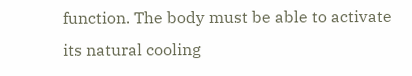function. The body must be able to activate its natural cooling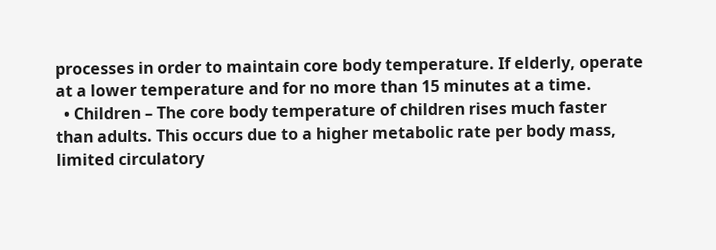processes in order to maintain core body temperature. If elderly, operate at a lower temperature and for no more than 15 minutes at a time.
  • Children – The core body temperature of children rises much faster than adults. This occurs due to a higher metabolic rate per body mass, limited circulatory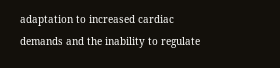adaptation to increased cardiac demands and the inability to regulate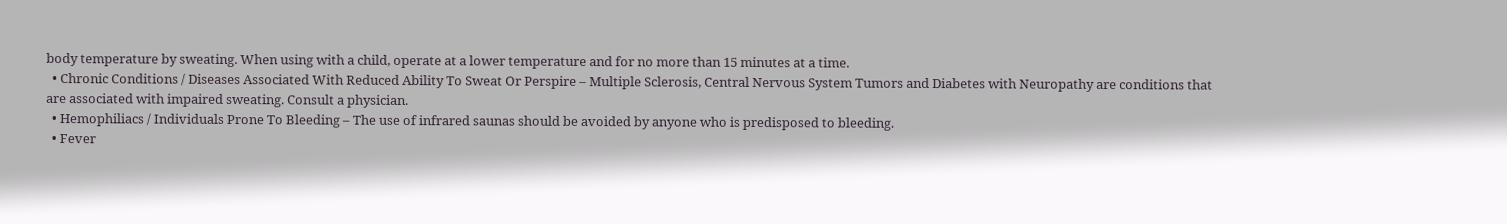body temperature by sweating. When using with a child, operate at a lower temperature and for no more than 15 minutes at a time.
  • Chronic Conditions / Diseases Associated With Reduced Ability To Sweat Or Perspire – Multiple Sclerosis, Central Nervous System Tumors and Diabetes with Neuropathy are conditions that are associated with impaired sweating. Consult a physician.
  • Hemophiliacs / Individuals Prone To Bleeding – The use of infrared saunas should be avoided by anyone who is predisposed to bleeding.
  • Fever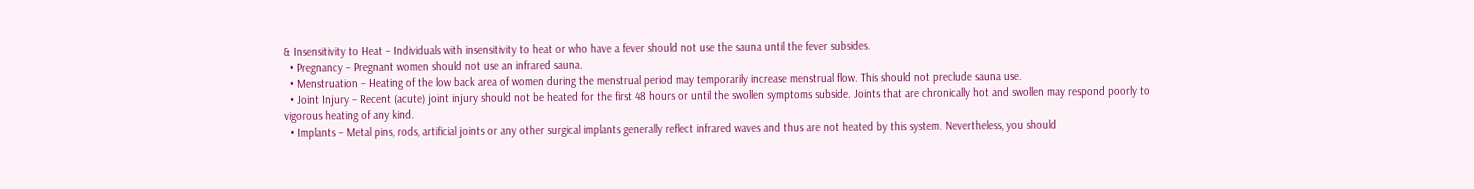& Insensitivity to Heat – Individuals with insensitivity to heat or who have a fever should not use the sauna until the fever subsides.
  • Pregnancy – Pregnant women should not use an infrared sauna.
  • Menstruation – Heating of the low back area of women during the menstrual period may temporarily increase menstrual flow. This should not preclude sauna use.
  • Joint Injury – Recent (acute) joint injury should not be heated for the first 48 hours or until the swollen symptoms subside. Joints that are chronically hot and swollen may respond poorly to vigorous heating of any kind.
  • Implants – Metal pins, rods, artificial joints or any other surgical implants generally reflect infrared waves and thus are not heated by this system. Nevertheless, you should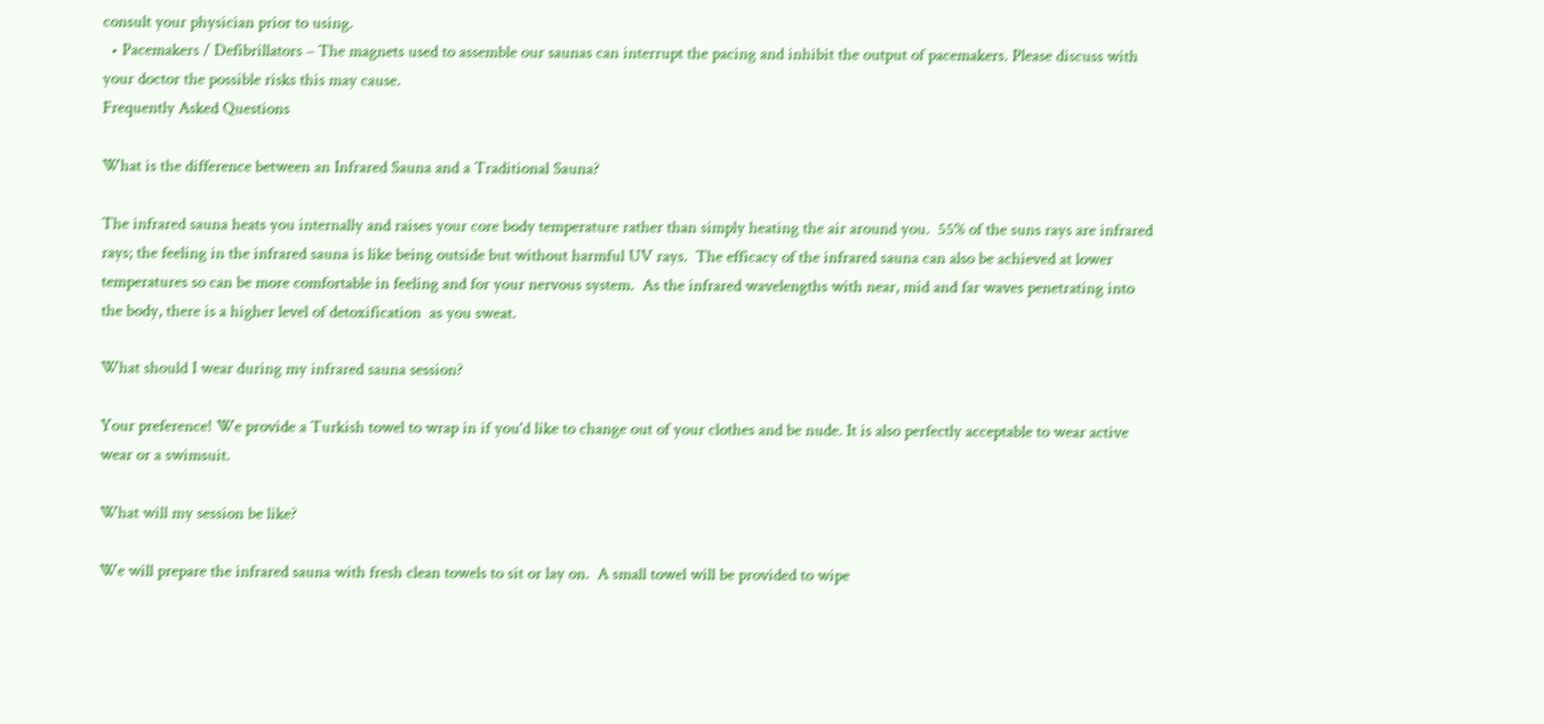consult your physician prior to using.
  • Pacemakers / Defibrillators – The magnets used to assemble our saunas can interrupt the pacing and inhibit the output of pacemakers. Please discuss with your doctor the possible risks this may cause.
Frequently Asked Questions

What is the difference between an Infrared Sauna and a Traditional Sauna?

The infrared sauna heats you internally and raises your core body temperature rather than simply heating the air around you.  55% of the suns rays are infrared rays; the feeling in the infrared sauna is like being outside but without harmful UV rays.  The efficacy of the infrared sauna can also be achieved at lower temperatures so can be more comfortable in feeling and for your nervous system.  As the infrared wavelengths with near, mid and far waves penetrating into the body, there is a higher level of detoxification  as you sweat.

What should I wear during my infrared sauna session?

Your preference! We provide a Turkish towel to wrap in if you'd like to change out of your clothes and be nude. It is also perfectly acceptable to wear active wear or a swimsuit.

What will my session be like?

We will prepare the infrared sauna with fresh clean towels to sit or lay on.  A small towel will be provided to wipe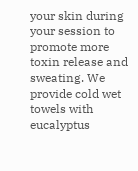your skin during your session to promote more toxin release and sweating. We provide cold wet towels with eucalyptus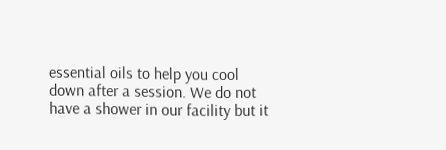essential oils to help you cool down after a session. We do not have a shower in our facility but it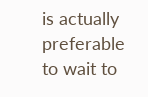is actually preferable to wait to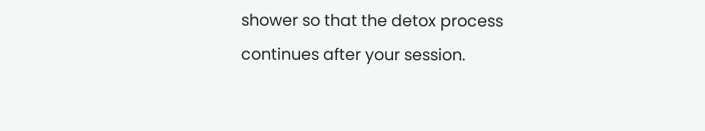shower so that the detox process continues after your session.